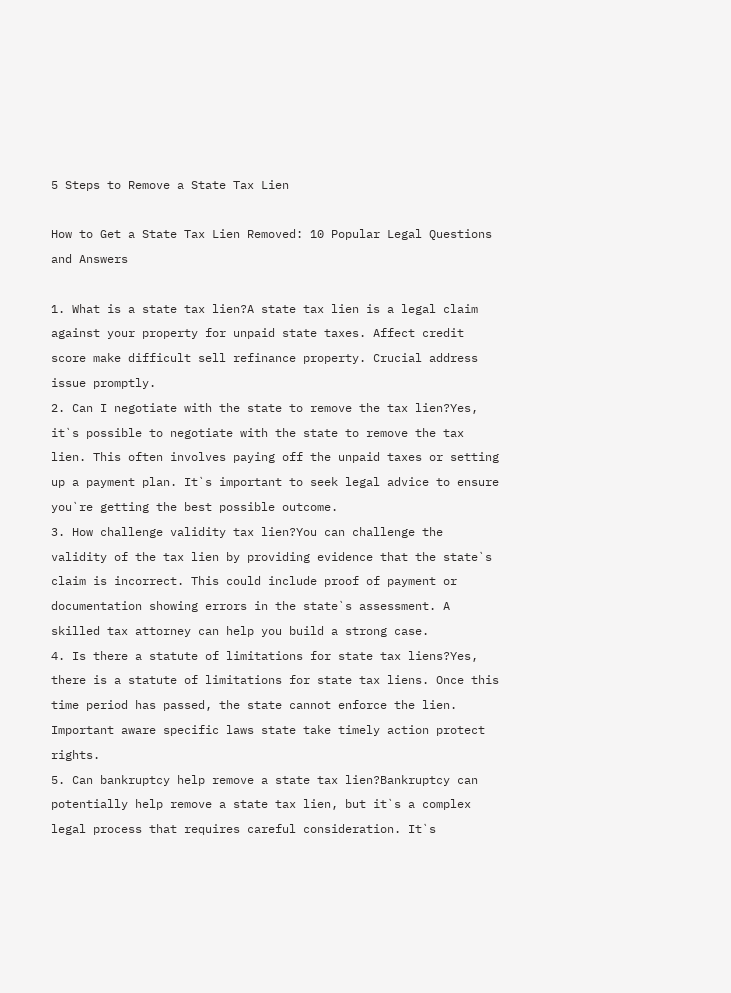5 Steps to Remove a State Tax Lien

How to Get a State Tax Lien Removed: 10 Popular Legal Questions and Answers

1. What is a state tax lien?A state tax lien is a legal claim against your property for unpaid state taxes. Affect credit score make difficult sell refinance property. Crucial address issue promptly.
2. Can I negotiate with the state to remove the tax lien?Yes, it`s possible to negotiate with the state to remove the tax lien. This often involves paying off the unpaid taxes or setting up a payment plan. It`s important to seek legal advice to ensure you`re getting the best possible outcome.
3. How challenge validity tax lien?You can challenge the validity of the tax lien by providing evidence that the state`s claim is incorrect. This could include proof of payment or documentation showing errors in the state`s assessment. A skilled tax attorney can help you build a strong case.
4. Is there a statute of limitations for state tax liens?Yes, there is a statute of limitations for state tax liens. Once this time period has passed, the state cannot enforce the lien. Important aware specific laws state take timely action protect rights.
5. Can bankruptcy help remove a state tax lien?Bankruptcy can potentially help remove a state tax lien, but it`s a complex legal process that requires careful consideration. It`s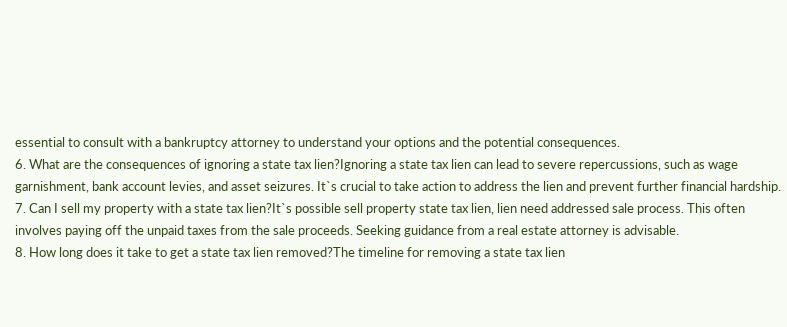essential to consult with a bankruptcy attorney to understand your options and the potential consequences.
6. What are the consequences of ignoring a state tax lien?Ignoring a state tax lien can lead to severe repercussions, such as wage garnishment, bank account levies, and asset seizures. It`s crucial to take action to address the lien and prevent further financial hardship.
7. Can I sell my property with a state tax lien?It`s possible sell property state tax lien, lien need addressed sale process. This often involves paying off the unpaid taxes from the sale proceeds. Seeking guidance from a real estate attorney is advisable.
8. How long does it take to get a state tax lien removed?The timeline for removing a state tax lien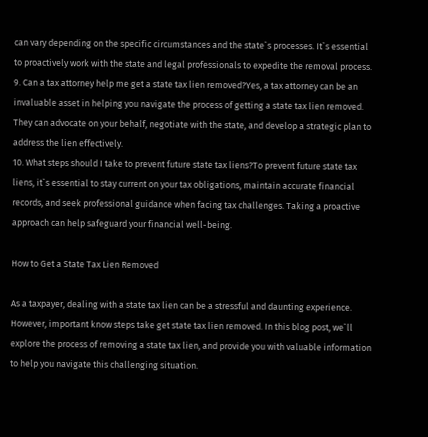can vary depending on the specific circumstances and the state`s processes. It`s essential to proactively work with the state and legal professionals to expedite the removal process.
9. Can a tax attorney help me get a state tax lien removed?Yes, a tax attorney can be an invaluable asset in helping you navigate the process of getting a state tax lien removed. They can advocate on your behalf, negotiate with the state, and develop a strategic plan to address the lien effectively.
10. What steps should I take to prevent future state tax liens?To prevent future state tax liens, it`s essential to stay current on your tax obligations, maintain accurate financial records, and seek professional guidance when facing tax challenges. Taking a proactive approach can help safeguard your financial well-being.

How to Get a State Tax Lien Removed

As a taxpayer, dealing with a state tax lien can be a stressful and daunting experience. However, important know steps take get state tax lien removed. In this blog post, we`ll explore the process of removing a state tax lien, and provide you with valuable information to help you navigate this challenging situation.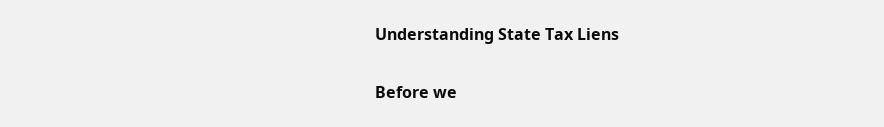Understanding State Tax Liens

Before we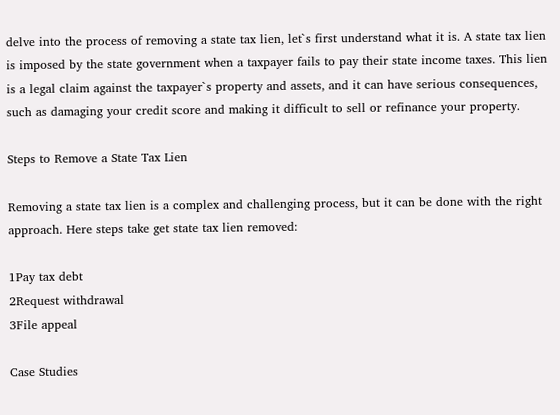delve into the process of removing a state tax lien, let`s first understand what it is. A state tax lien is imposed by the state government when a taxpayer fails to pay their state income taxes. This lien is a legal claim against the taxpayer`s property and assets, and it can have serious consequences, such as damaging your credit score and making it difficult to sell or refinance your property.

Steps to Remove a State Tax Lien

Removing a state tax lien is a complex and challenging process, but it can be done with the right approach. Here steps take get state tax lien removed:

1Pay tax debt
2Request withdrawal
3File appeal

Case Studies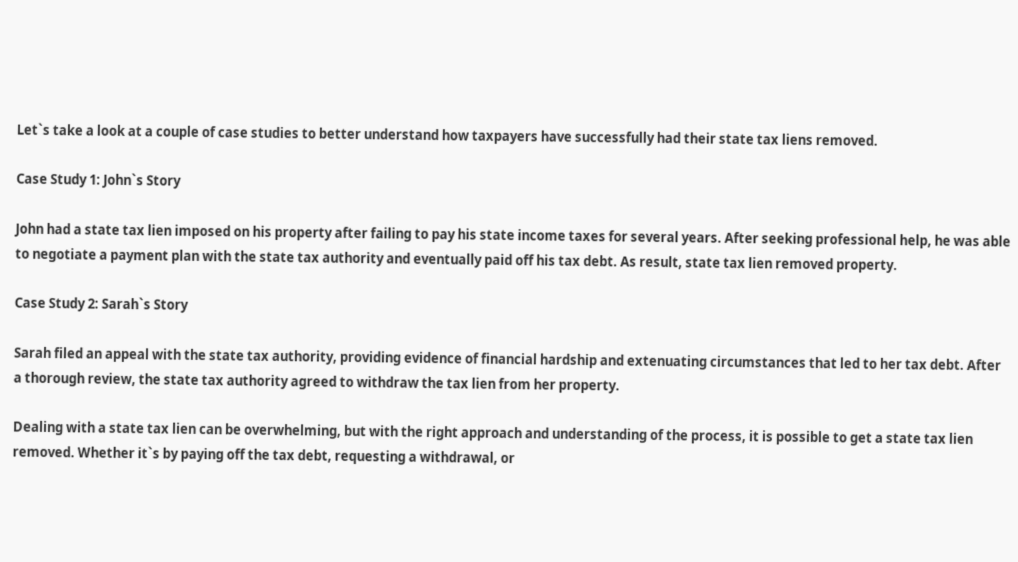Let`s take a look at a couple of case studies to better understand how taxpayers have successfully had their state tax liens removed.

Case Study 1: John`s Story

John had a state tax lien imposed on his property after failing to pay his state income taxes for several years. After seeking professional help, he was able to negotiate a payment plan with the state tax authority and eventually paid off his tax debt. As result, state tax lien removed property.

Case Study 2: Sarah`s Story

Sarah filed an appeal with the state tax authority, providing evidence of financial hardship and extenuating circumstances that led to her tax debt. After a thorough review, the state tax authority agreed to withdraw the tax lien from her property.

Dealing with a state tax lien can be overwhelming, but with the right approach and understanding of the process, it is possible to get a state tax lien removed. Whether it`s by paying off the tax debt, requesting a withdrawal, or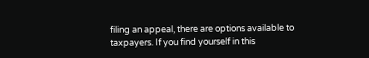filing an appeal, there are options available to taxpayers. If you find yourself in this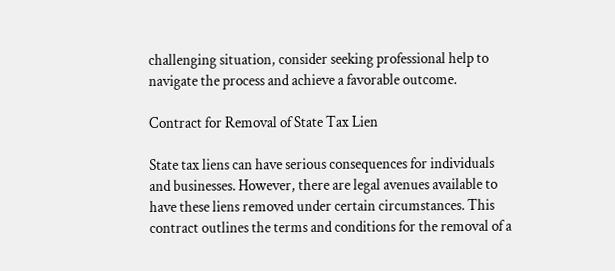challenging situation, consider seeking professional help to navigate the process and achieve a favorable outcome.

Contract for Removal of State Tax Lien

State tax liens can have serious consequences for individuals and businesses. However, there are legal avenues available to have these liens removed under certain circumstances. This contract outlines the terms and conditions for the removal of a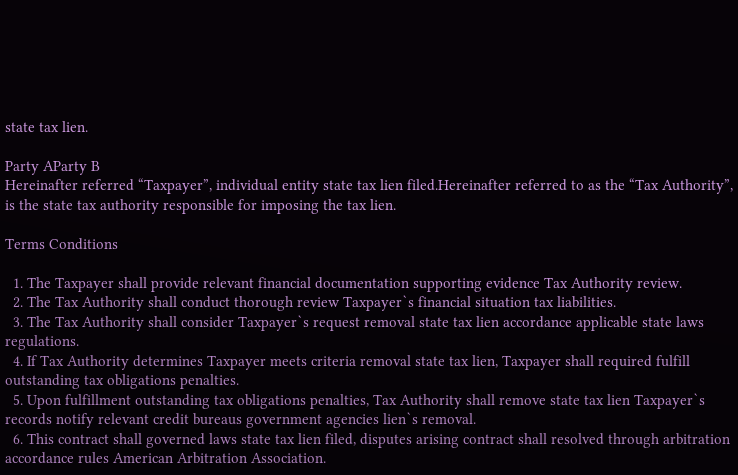state tax lien.

Party AParty B
Hereinafter referred “Taxpayer”, individual entity state tax lien filed.Hereinafter referred to as the “Tax Authority”, is the state tax authority responsible for imposing the tax lien.

Terms Conditions

  1. The Taxpayer shall provide relevant financial documentation supporting evidence Tax Authority review.
  2. The Tax Authority shall conduct thorough review Taxpayer`s financial situation tax liabilities.
  3. The Tax Authority shall consider Taxpayer`s request removal state tax lien accordance applicable state laws regulations.
  4. If Tax Authority determines Taxpayer meets criteria removal state tax lien, Taxpayer shall required fulfill outstanding tax obligations penalties.
  5. Upon fulfillment outstanding tax obligations penalties, Tax Authority shall remove state tax lien Taxpayer`s records notify relevant credit bureaus government agencies lien`s removal.
  6. This contract shall governed laws state tax lien filed, disputes arising contract shall resolved through arbitration accordance rules American Arbitration Association.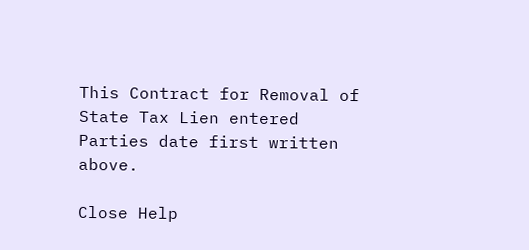This Contract for Removal of State Tax Lien entered Parties date first written above.

Close Help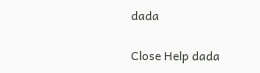dada

Close Help dada